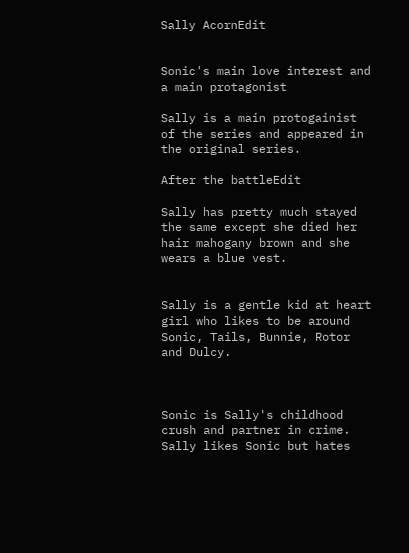Sally AcornEdit


Sonic's main love interest and a main protagonist

Sally is a main protogainist of the series and appeared in the original series.

After the battleEdit

Sally has pretty much stayed the same except she died her hair mahogany brown and she wears a blue vest.


Sally is a gentle kid at heart girl who likes to be around Sonic, Tails, Bunnie, Rotor and Dulcy.



Sonic is Sally's childhood crush and partner in crime. Sally likes Sonic but hates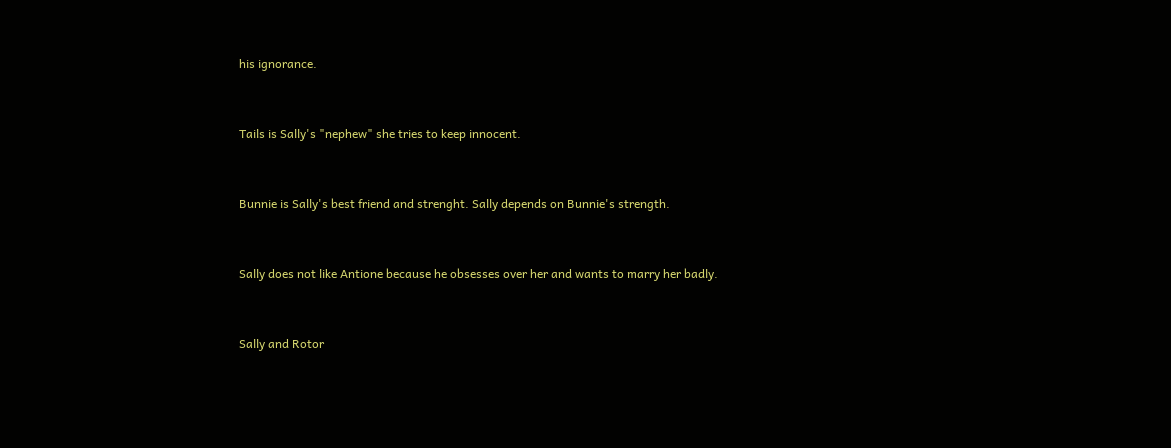his ignorance.


Tails is Sally's "nephew" she tries to keep innocent.


Bunnie is Sally's best friend and strenght. Sally depends on Bunnie's strength.


Sally does not like Antione because he obsesses over her and wants to marry her badly.


Sally and Rotor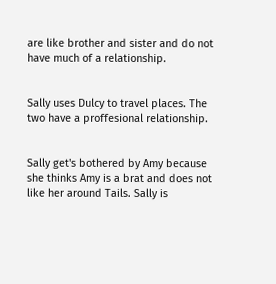are like brother and sister and do not have much of a relationship.


Sally uses Dulcy to travel places. The two have a proffesional relationship.


Sally get's bothered by Amy because she thinks Amy is a brat and does not like her around Tails. Sally is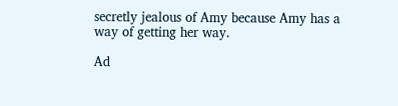secretly jealous of Amy because Amy has a way of getting her way.

Ad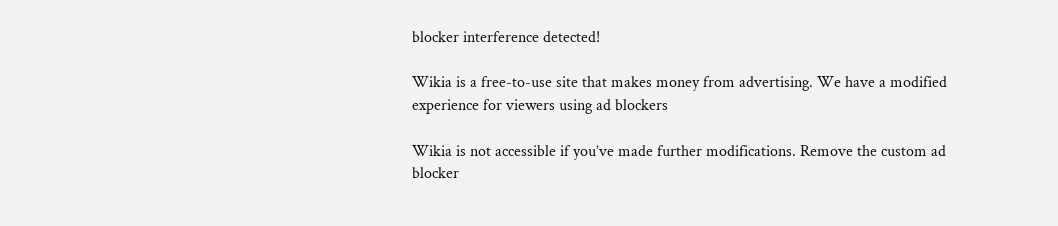blocker interference detected!

Wikia is a free-to-use site that makes money from advertising. We have a modified experience for viewers using ad blockers

Wikia is not accessible if you’ve made further modifications. Remove the custom ad blocker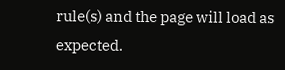rule(s) and the page will load as expected.